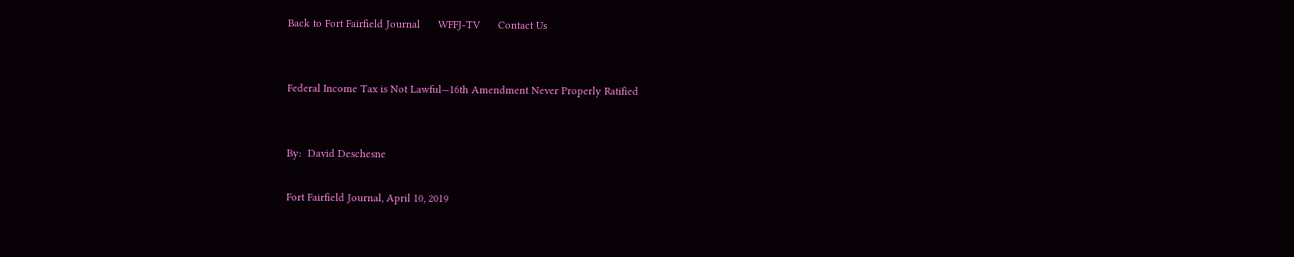Back to Fort Fairfield Journal      WFFJ-TV      Contact Us


Federal Income Tax is Not Lawful—16th Amendment Never Properly Ratified


By:  David Deschesne

Fort Fairfield Journal, April 10, 2019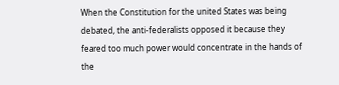When the Constitution for the united States was being debated, the anti-federalists opposed it because they feared too much power would concentrate in the hands of the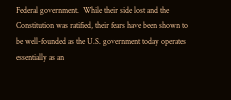Federal government.  While their side lost and the Constitution was ratified, their fears have been shown to be well-founded as the U.S. government today operates essentially as an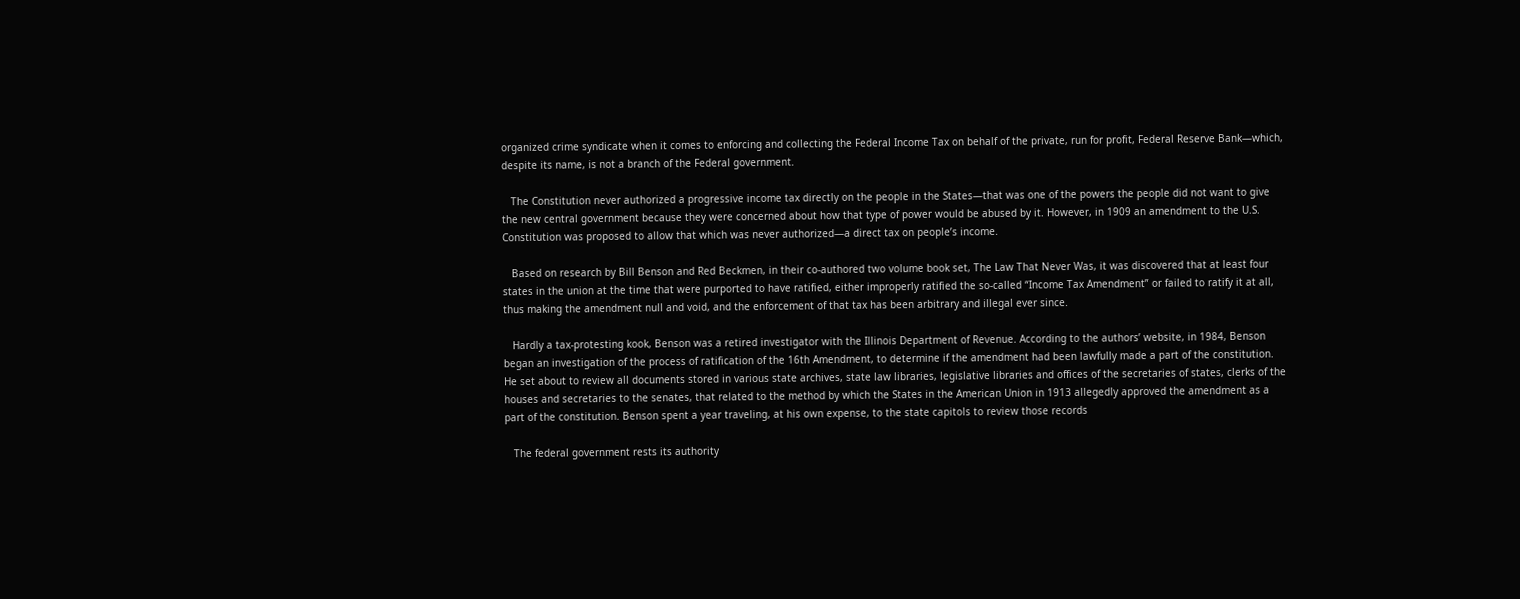organized crime syndicate when it comes to enforcing and collecting the Federal Income Tax on behalf of the private, run for profit, Federal Reserve Bank—which, despite its name, is not a branch of the Federal government.

   The Constitution never authorized a progressive income tax directly on the people in the States—that was one of the powers the people did not want to give the new central government because they were concerned about how that type of power would be abused by it. However, in 1909 an amendment to the U.S. Constitution was proposed to allow that which was never authorized—a direct tax on people’s income.

   Based on research by Bill Benson and Red Beckmen, in their co-authored two volume book set, The Law That Never Was, it was discovered that at least four states in the union at the time that were purported to have ratified, either improperly ratified the so-called “Income Tax Amendment” or failed to ratify it at all, thus making the amendment null and void, and the enforcement of that tax has been arbitrary and illegal ever since.

   Hardly a tax-protesting kook, Benson was a retired investigator with the Illinois Department of Revenue. According to the authors’ website, in 1984, Benson began an investigation of the process of ratification of the 16th Amendment, to determine if the amendment had been lawfully made a part of the constitution. He set about to review all documents stored in various state archives, state law libraries, legislative libraries and offices of the secretaries of states, clerks of the houses and secretaries to the senates, that related to the method by which the States in the American Union in 1913 allegedly approved the amendment as a part of the constitution. Benson spent a year traveling, at his own expense, to the state capitols to review those records

   The federal government rests its authority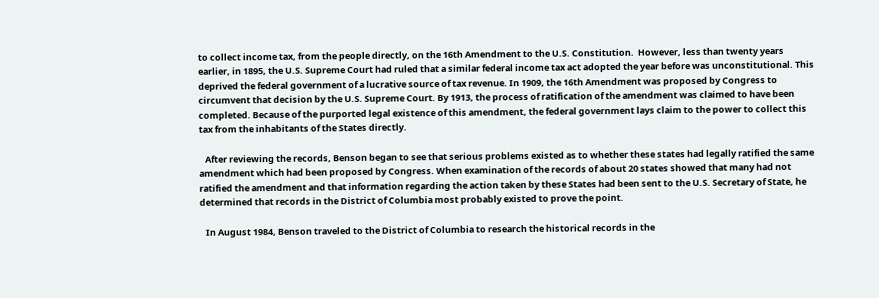to collect income tax, from the people directly, on the 16th Amendment to the U.S. Constitution.  However, less than twenty years earlier, in 1895, the U.S. Supreme Court had ruled that a similar federal income tax act adopted the year before was unconstitutional. This deprived the federal government of a lucrative source of tax revenue. In 1909, the 16th Amendment was proposed by Congress to circumvent that decision by the U.S. Supreme Court. By 1913, the process of ratification of the amendment was claimed to have been completed. Because of the purported legal existence of this amendment, the federal government lays claim to the power to collect this tax from the inhabitants of the States directly.

   After reviewing the records, Benson began to see that serious problems existed as to whether these states had legally ratified the same amendment which had been proposed by Congress. When examination of the records of about 20 states showed that many had not ratified the amendment and that information regarding the action taken by these States had been sent to the U.S. Secretary of State, he determined that records in the District of Columbia most probably existed to prove the point.

   In August 1984, Benson traveled to the District of Columbia to research the historical records in the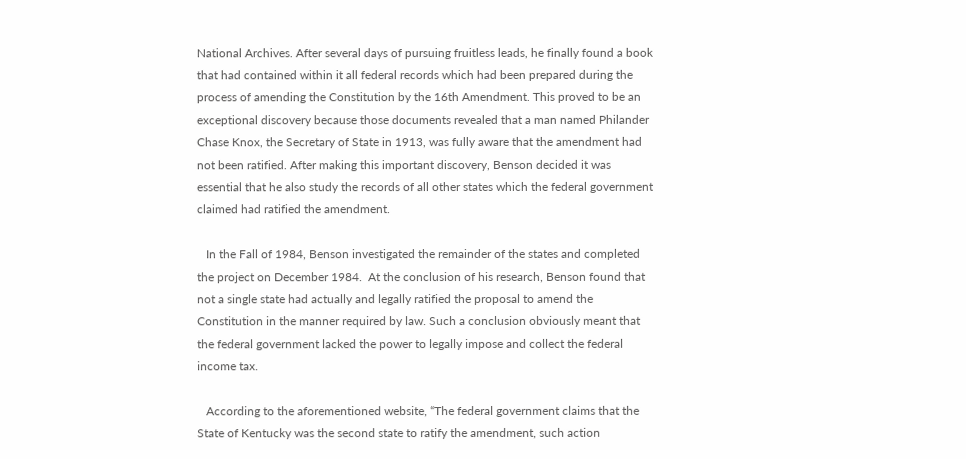National Archives. After several days of pursuing fruitless leads, he finally found a book that had contained within it all federal records which had been prepared during the process of amending the Constitution by the 16th Amendment. This proved to be an exceptional discovery because those documents revealed that a man named Philander Chase Knox, the Secretary of State in 1913, was fully aware that the amendment had not been ratified. After making this important discovery, Benson decided it was essential that he also study the records of all other states which the federal government claimed had ratified the amendment.

   In the Fall of 1984, Benson investigated the remainder of the states and completed the project on December 1984.  At the conclusion of his research, Benson found that not a single state had actually and legally ratified the proposal to amend the Constitution in the manner required by law. Such a conclusion obviously meant that the federal government lacked the power to legally impose and collect the federal income tax.

   According to the aforementioned website, “The federal government claims that the State of Kentucky was the second state to ratify the amendment, such action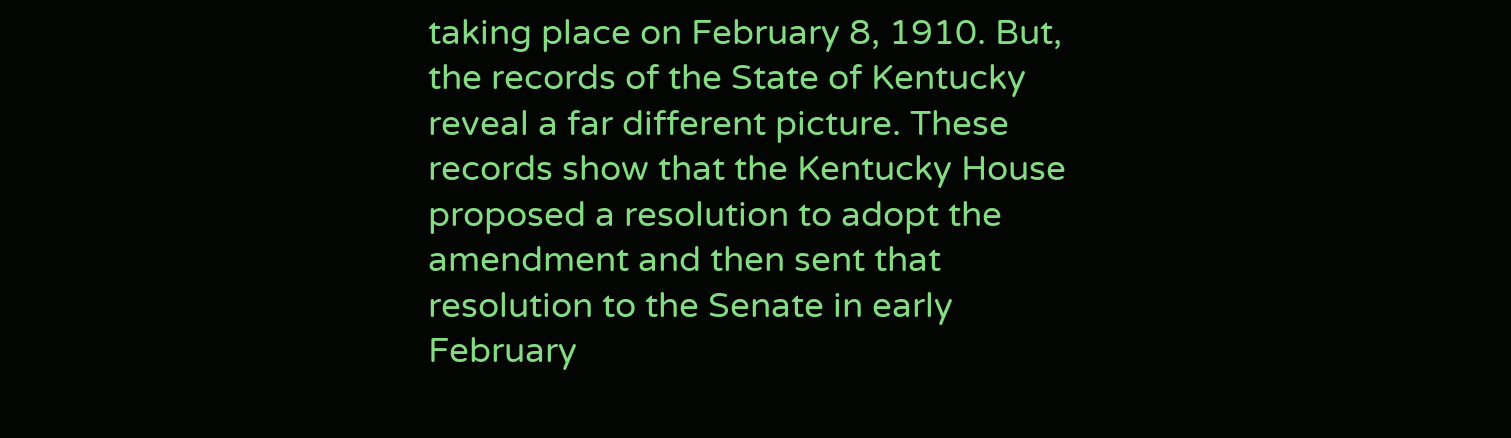taking place on February 8, 1910. But, the records of the State of Kentucky reveal a far different picture. These records show that the Kentucky House proposed a resolution to adopt the amendment and then sent that resolution to the Senate in early February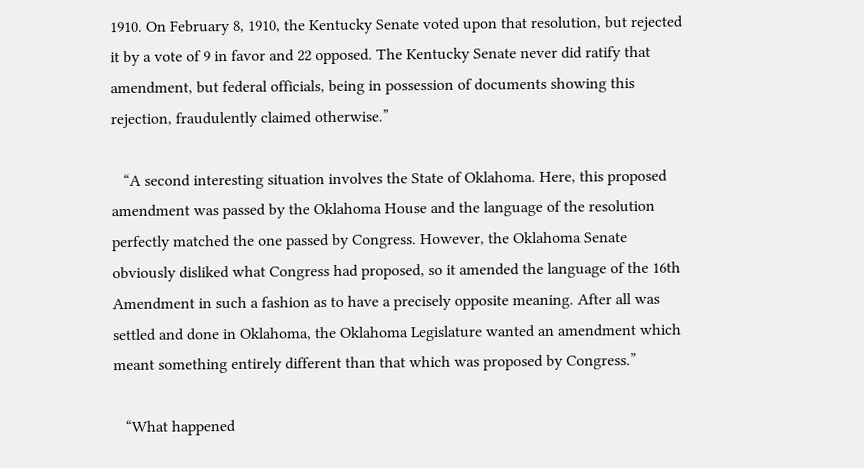1910. On February 8, 1910, the Kentucky Senate voted upon that resolution, but rejected it by a vote of 9 in favor and 22 opposed. The Kentucky Senate never did ratify that amendment, but federal officials, being in possession of documents showing this rejection, fraudulently claimed otherwise.”

   “A second interesting situation involves the State of Oklahoma. Here, this proposed amendment was passed by the Oklahoma House and the language of the resolution perfectly matched the one passed by Congress. However, the Oklahoma Senate obviously disliked what Congress had proposed, so it amended the language of the 16th Amendment in such a fashion as to have a precisely opposite meaning. After all was settled and done in Oklahoma, the Oklahoma Legislature wanted an amendment which meant something entirely different than that which was proposed by Congress.”

   “What happened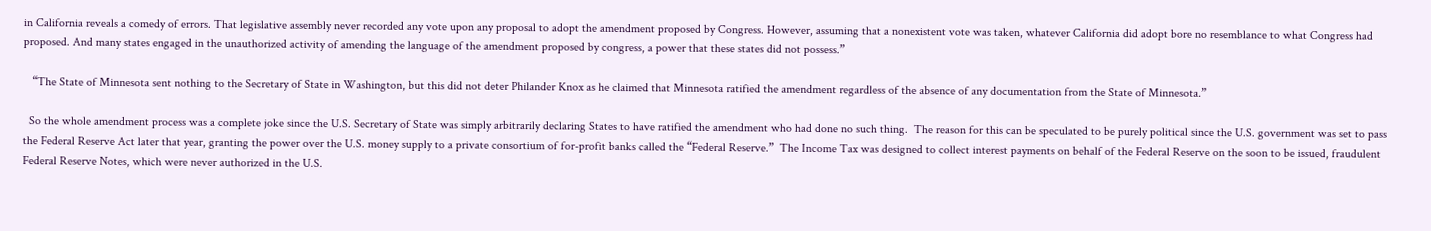in California reveals a comedy of errors. That legislative assembly never recorded any vote upon any proposal to adopt the amendment proposed by Congress. However, assuming that a nonexistent vote was taken, whatever California did adopt bore no resemblance to what Congress had proposed. And many states engaged in the unauthorized activity of amending the language of the amendment proposed by congress, a power that these states did not possess.”

   “The State of Minnesota sent nothing to the Secretary of State in Washington, but this did not deter Philander Knox as he claimed that Minnesota ratified the amendment regardless of the absence of any documentation from the State of Minnesota.”

  So the whole amendment process was a complete joke since the U.S. Secretary of State was simply arbitrarily declaring States to have ratified the amendment who had done no such thing.  The reason for this can be speculated to be purely political since the U.S. government was set to pass the Federal Reserve Act later that year, granting the power over the U.S. money supply to a private consortium of for-profit banks called the “Federal Reserve.”  The Income Tax was designed to collect interest payments on behalf of the Federal Reserve on the soon to be issued, fraudulent Federal Reserve Notes, which were never authorized in the U.S.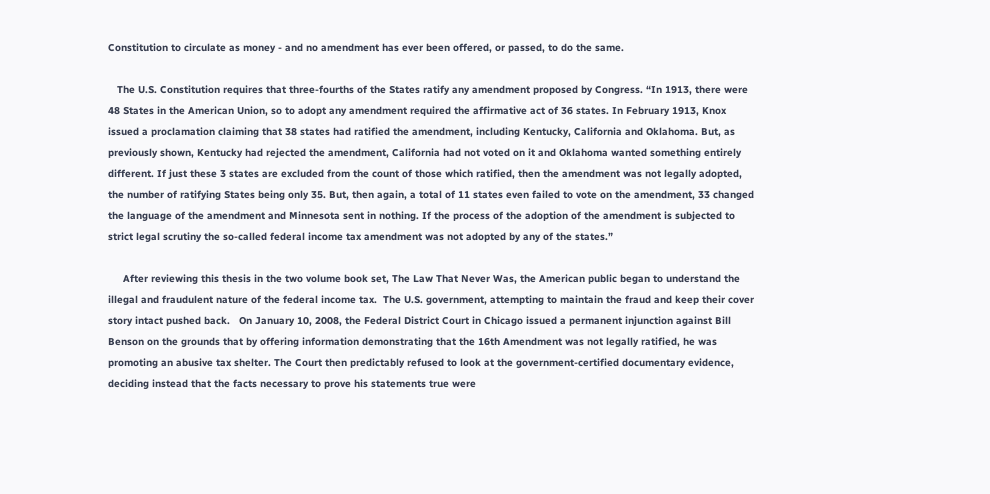Constitution to circulate as money - and no amendment has ever been offered, or passed, to do the same.

   The U.S. Constitution requires that three-fourths of the States ratify any amendment proposed by Congress. “In 1913, there were 48 States in the American Union, so to adopt any amendment required the affirmative act of 36 states. In February 1913, Knox issued a proclamation claiming that 38 states had ratified the amendment, including Kentucky, California and Oklahoma. But, as previously shown, Kentucky had rejected the amendment, California had not voted on it and Oklahoma wanted something entirely different. If just these 3 states are excluded from the count of those which ratified, then the amendment was not legally adopted, the number of ratifying States being only 35. But, then again, a total of 11 states even failed to vote on the amendment, 33 changed the language of the amendment and Minnesota sent in nothing. If the process of the adoption of the amendment is subjected to strict legal scrutiny the so-called federal income tax amendment was not adopted by any of the states.”

     After reviewing this thesis in the two volume book set, The Law That Never Was, the American public began to understand the illegal and fraudulent nature of the federal income tax.  The U.S. government, attempting to maintain the fraud and keep their cover story intact pushed back.   On January 10, 2008, the Federal District Court in Chicago issued a permanent injunction against Bill Benson on the grounds that by offering information demonstrating that the 16th Amendment was not legally ratified, he was promoting an abusive tax shelter. The Court then predictably refused to look at the government-certified documentary evidence, deciding instead that the facts necessary to prove his statements true were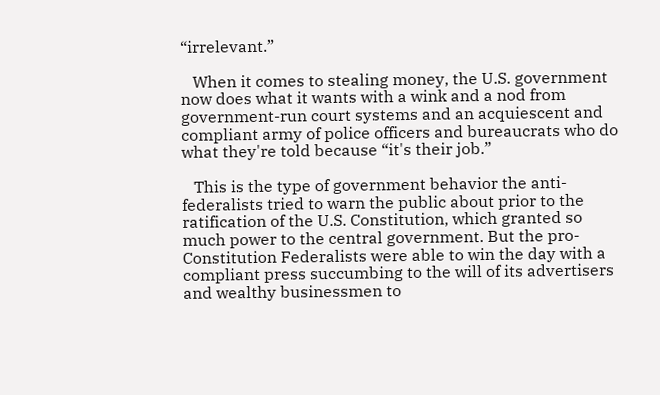“irrelevant.”

   When it comes to stealing money, the U.S. government now does what it wants with a wink and a nod from government-run court systems and an acquiescent and compliant army of police officers and bureaucrats who do what they're told because “it's their job.”

   This is the type of government behavior the anti-federalists tried to warn the public about prior to the ratification of the U.S. Constitution, which granted so much power to the central government. But the pro-Constitution Federalists were able to win the day with a compliant press succumbing to the will of its advertisers and wealthy businessmen to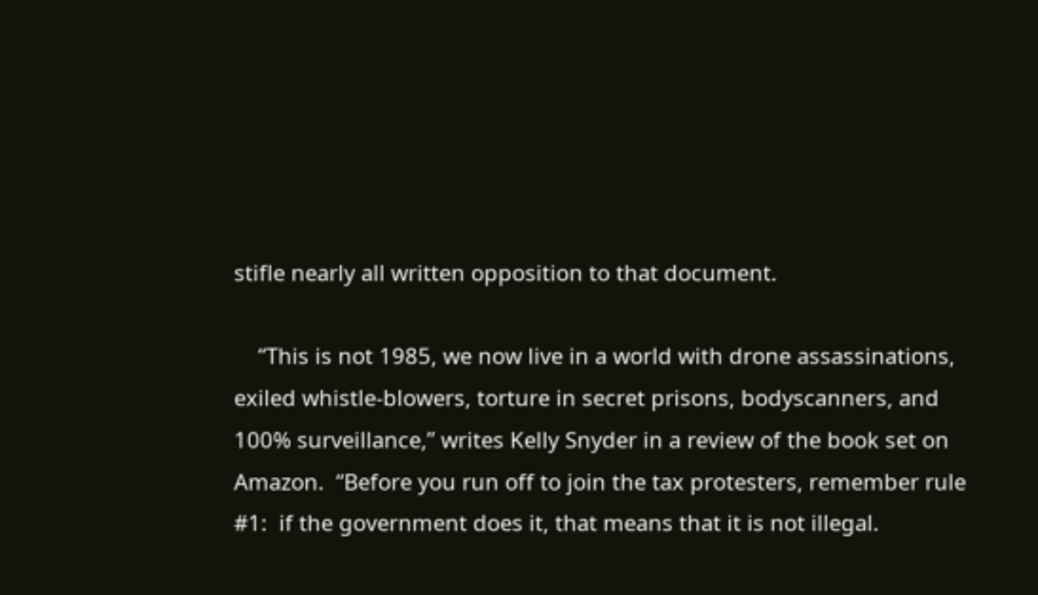stifle nearly all written opposition to that document.

    “This is not 1985, we now live in a world with drone assassinations, exiled whistle-blowers, torture in secret prisons, bodyscanners, and 100% surveillance,” writes Kelly Snyder in a review of the book set on Amazon.  “Before you run off to join the tax protesters, remember rule #1:  if the government does it, that means that it is not illegal.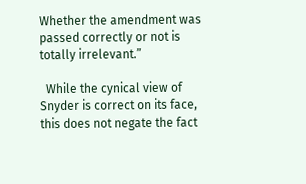Whether the amendment was passed correctly or not is totally irrelevant.”

  While the cynical view of Snyder is correct on its face, this does not negate the fact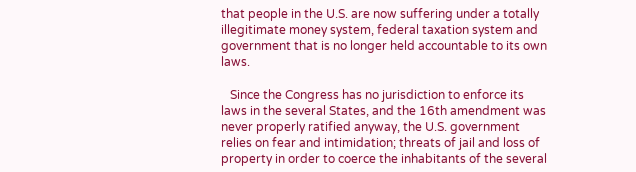that people in the U.S. are now suffering under a totally illegitimate money system, federal taxation system and government that is no longer held accountable to its own laws.

   Since the Congress has no jurisdiction to enforce its laws in the several States, and the 16th amendment was never properly ratified anyway, the U.S. government relies on fear and intimidation; threats of jail and loss of property in order to coerce the inhabitants of the several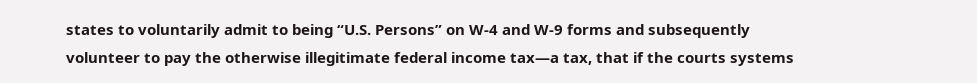states to voluntarily admit to being “U.S. Persons” on W-4 and W-9 forms and subsequently volunteer to pay the otherwise illegitimate federal income tax—a tax, that if the courts systems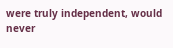were truly independent, would never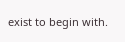exist to begin with.